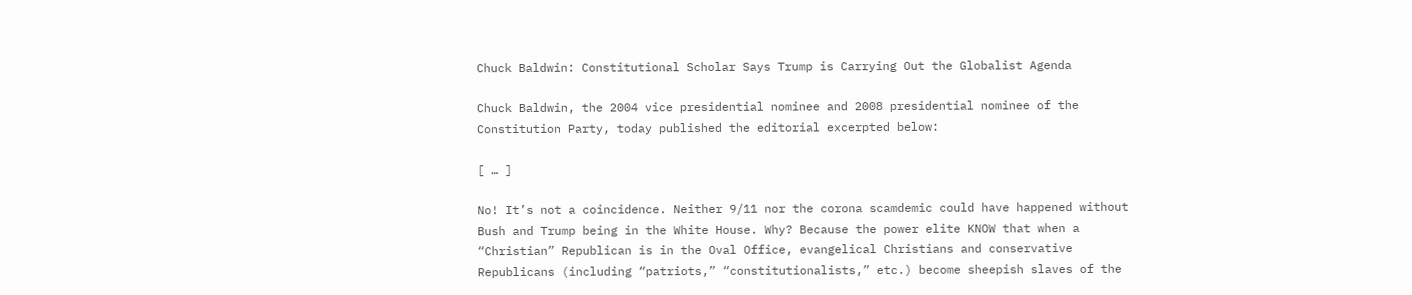Chuck Baldwin: Constitutional Scholar Says Trump is Carrying Out the Globalist Agenda

Chuck Baldwin, the 2004 vice presidential nominee and 2008 presidential nominee of the Constitution Party, today published the editorial excerpted below:

[ … ]

No! It’s not a coincidence. Neither 9/11 nor the corona scamdemic could have happened without Bush and Trump being in the White House. Why? Because the power elite KNOW that when a “Christian” Republican is in the Oval Office, evangelical Christians and conservative Republicans (including “patriots,” “constitutionalists,” etc.) become sheepish slaves of the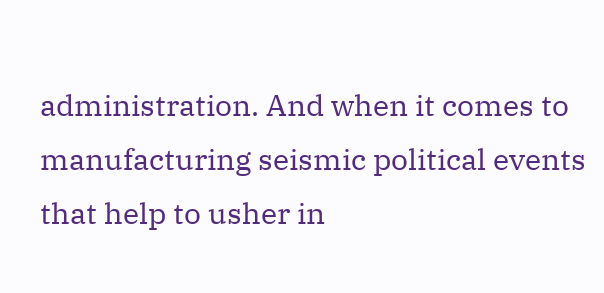administration. And when it comes to manufacturing seismic political events that help to usher in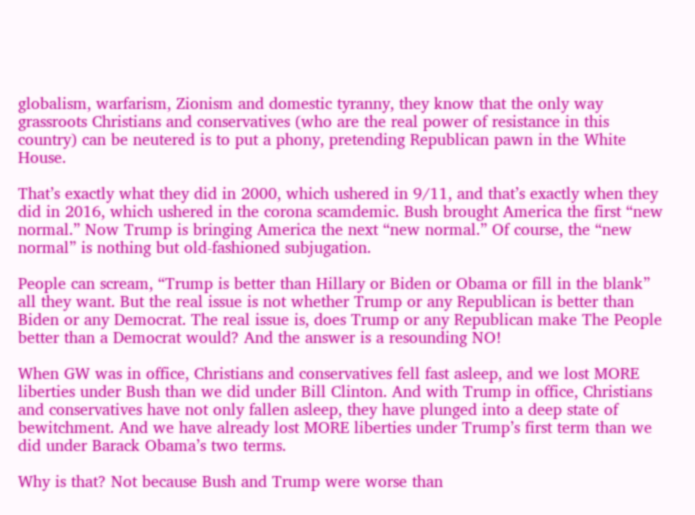globalism, warfarism, Zionism and domestic tyranny, they know that the only way grassroots Christians and conservatives (who are the real power of resistance in this country) can be neutered is to put a phony, pretending Republican pawn in the White House.

That’s exactly what they did in 2000, which ushered in 9/11, and that’s exactly when they did in 2016, which ushered in the corona scamdemic. Bush brought America the first “new normal.” Now Trump is bringing America the next “new normal.” Of course, the “new normal” is nothing but old-fashioned subjugation.

People can scream, “Trump is better than Hillary or Biden or Obama or fill in the blank” all they want. But the real issue is not whether Trump or any Republican is better than Biden or any Democrat. The real issue is, does Trump or any Republican make The People better than a Democrat would? And the answer is a resounding NO!

When GW was in office, Christians and conservatives fell fast asleep, and we lost MORE liberties under Bush than we did under Bill Clinton. And with Trump in office, Christians and conservatives have not only fallen asleep, they have plunged into a deep state of bewitchment. And we have already lost MORE liberties under Trump’s first term than we did under Barack Obama’s two terms.

Why is that? Not because Bush and Trump were worse than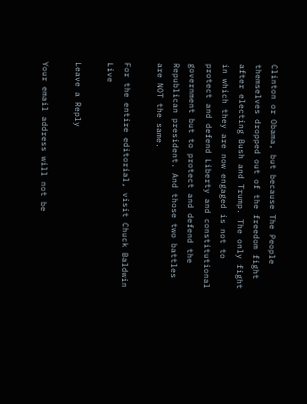Clinton or Obama, but because The People themselves dropped out of the freedom fight after electing Bush and Trump. The only fight in which they are now engaged is not to protect and defend Liberty and constitutional government but to protect and defend the Republican president. And those two battles are NOT the same.

For the entire editorial, visit Chuck Baldwin Live

Leave a Reply

Your email address will not be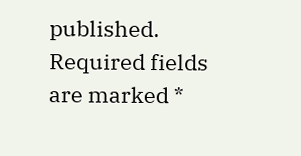published. Required fields are marked *